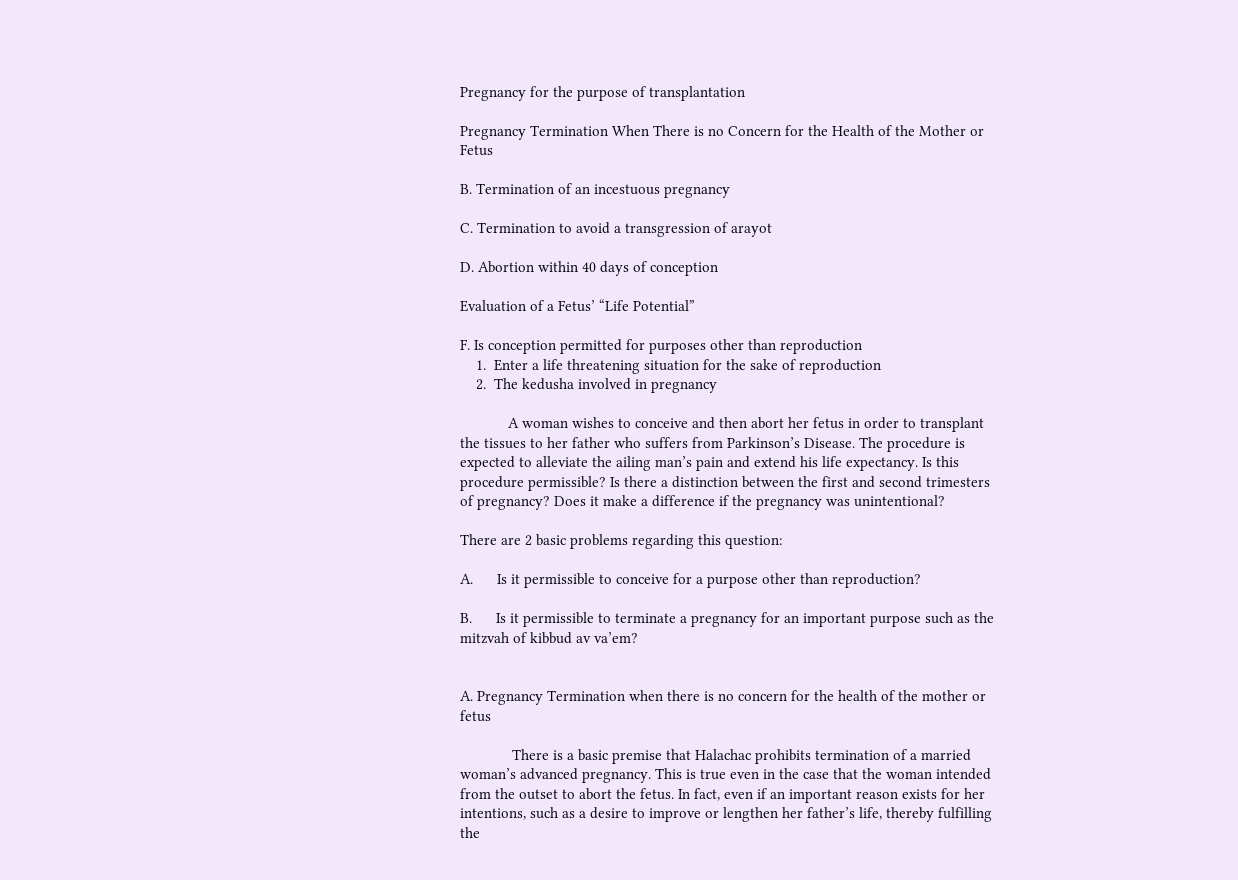Pregnancy for the purpose of transplantation

Pregnancy Termination When There is no Concern for the Health of the Mother or Fetus

B. Termination of an incestuous pregnancy

C. Termination to avoid a transgression of arayot

D. Abortion within 40 days of conception

Evaluation of a Fetus’ “Life Potential”

F. Is conception permitted for purposes other than reproduction
    1.  Enter a life threatening situation for the sake of reproduction
    2.  The kedusha involved in pregnancy

            A woman wishes to conceive and then abort her fetus in order to transplant the tissues to her father who suffers from Parkinson’s Disease. The procedure is expected to alleviate the ailing man’s pain and extend his life expectancy. Is this procedure permissible? Is there a distinction between the first and second trimesters of pregnancy? Does it make a difference if the pregnancy was unintentional?

There are 2 basic problems regarding this question:

A.      Is it permissible to conceive for a purpose other than reproduction?

B.      Is it permissible to terminate a pregnancy for an important purpose such as the mitzvah of kibbud av va’em?


A. Pregnancy Termination when there is no concern for the health of the mother or fetus

             There is a basic premise that Halachac prohibits termination of a married woman’s advanced pregnancy. This is true even in the case that the woman intended from the outset to abort the fetus. In fact, even if an important reason exists for her intentions, such as a desire to improve or lengthen her father’s life, thereby fulfilling the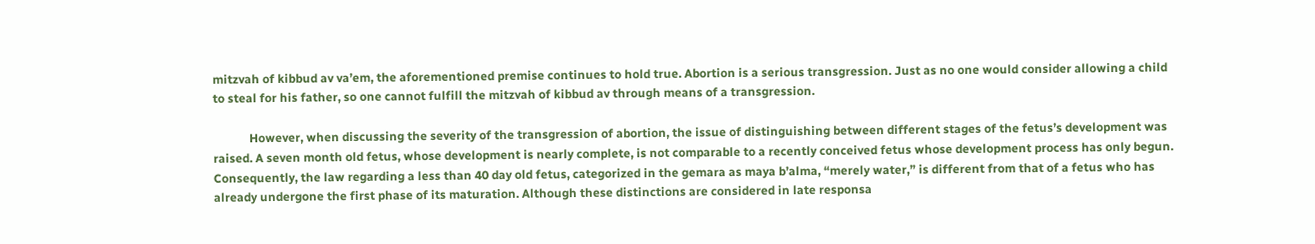mitzvah of kibbud av va’em, the aforementioned premise continues to hold true. Abortion is a serious transgression. Just as no one would consider allowing a child to steal for his father, so one cannot fulfill the mitzvah of kibbud av through means of a transgression.

            However, when discussing the severity of the transgression of abortion, the issue of distinguishing between different stages of the fetus’s development was raised. A seven month old fetus, whose development is nearly complete, is not comparable to a recently conceived fetus whose development process has only begun. Consequently, the law regarding a less than 40 day old fetus, categorized in the gemara as maya b’alma, “merely water,” is different from that of a fetus who has already undergone the first phase of its maturation. Although these distinctions are considered in late responsa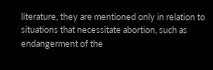literature, they are mentioned only in relation to situations that necessitate abortion, such as endangerment of the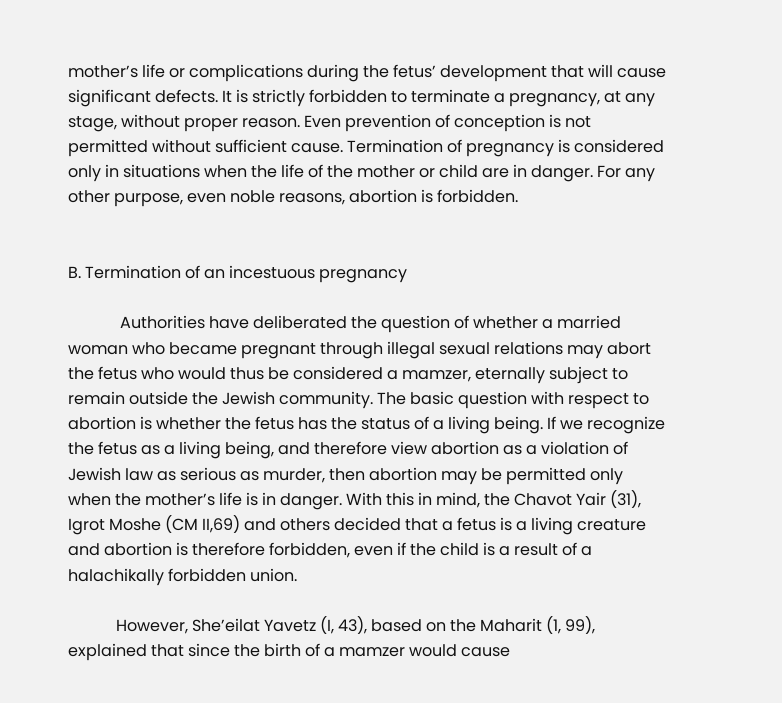mother’s life or complications during the fetus’ development that will cause significant defects. It is strictly forbidden to terminate a pregnancy, at any stage, without proper reason. Even prevention of conception is not permitted without sufficient cause. Termination of pregnancy is considered only in situations when the life of the mother or child are in danger. For any other purpose, even noble reasons, abortion is forbidden.


B. Termination of an incestuous pregnancy

             Authorities have deliberated the question of whether a married woman who became pregnant through illegal sexual relations may abort the fetus who would thus be considered a mamzer, eternally subject to remain outside the Jewish community. The basic question with respect to abortion is whether the fetus has the status of a living being. If we recognize the fetus as a living being, and therefore view abortion as a violation of Jewish law as serious as murder, then abortion may be permitted only when the mother’s life is in danger. With this in mind, the Chavot Yair (31), Igrot Moshe (CM II,69) and others decided that a fetus is a living creature and abortion is therefore forbidden, even if the child is a result of a halachikally forbidden union.

            However, She’eilat Yavetz (I, 43), based on the Maharit (1, 99), explained that since the birth of a mamzer would cause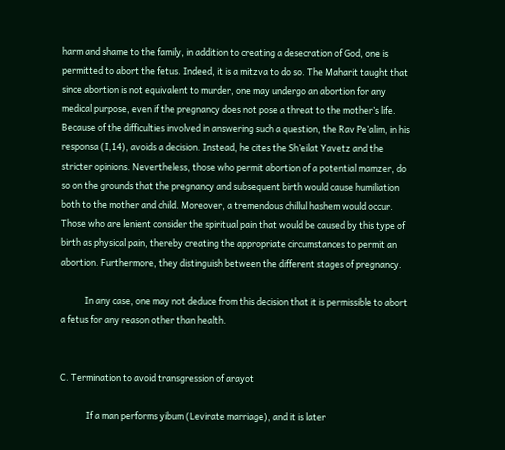harm and shame to the family, in addition to creating a desecration of God, one is permitted to abort the fetus. Indeed, it is a mitzva to do so. The Maharit taught that since abortion is not equivalent to murder, one may undergo an abortion for any medical purpose, even if the pregnancy does not pose a threat to the mother’s life. Because of the difficulties involved in answering such a question, the Rav Pe’alim, in his responsa (I,14), avoids a decision. Instead, he cites the Sh’eilat Yavetz and the stricter opinions. Nevertheless, those who permit abortion of a potential mamzer, do so on the grounds that the pregnancy and subsequent birth would cause humiliation both to the mother and child. Moreover, a tremendous chillul hashem would occur. Those who are lenient consider the spiritual pain that would be caused by this type of birth as physical pain, thereby creating the appropriate circumstances to permit an abortion. Furthermore, they distinguish between the different stages of pregnancy.

            In any case, one may not deduce from this decision that it is permissible to abort a fetus for any reason other than health.


C. Termination to avoid transgression of arayot

             If a man performs yibum (Levirate marriage), and it is later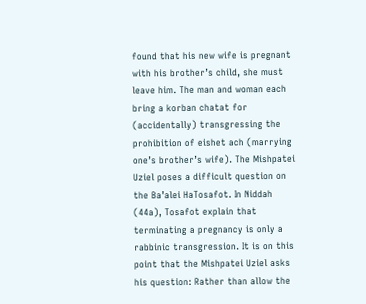found that his new wife is pregnant with his brother’s child, she must leave him. The man and woman each bring a korban chatat for (accidentally) transgressing the prohibition of eishet ach (marrying one’s brother’s wife). The Mishpatei Uziel poses a difficult question on the Ba’alei HaTosafot. In Niddah (44a), Tosafot explain that terminating a pregnancy is only a rabbinic transgression. It is on this point that the Mishpatei Uziel asks his question: Rather than allow the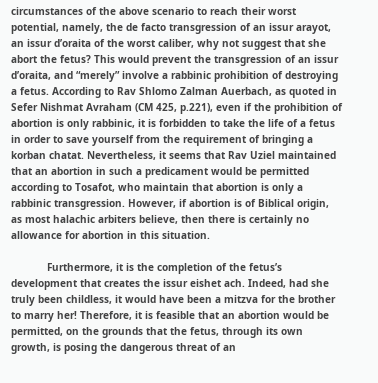circumstances of the above scenario to reach their worst potential, namely, the de facto transgression of an issur arayot, an issur d’oraita of the worst caliber, why not suggest that she abort the fetus? This would prevent the transgression of an issur d’oraita, and “merely” involve a rabbinic prohibition of destroying a fetus. According to Rav Shlomo Zalman Auerbach, as quoted in Sefer Nishmat Avraham (CM 425, p.221), even if the prohibition of abortion is only rabbinic, it is forbidden to take the life of a fetus in order to save yourself from the requirement of bringing a korban chatat. Nevertheless, it seems that Rav Uziel maintained that an abortion in such a predicament would be permitted according to Tosafot, who maintain that abortion is only a rabbinic transgression. However, if abortion is of Biblical origin, as most halachic arbiters believe, then there is certainly no allowance for abortion in this situation.

            Furthermore, it is the completion of the fetus’s development that creates the issur eishet ach. Indeed, had she truly been childless, it would have been a mitzva for the brother to marry her! Therefore, it is feasible that an abortion would be permitted, on the grounds that the fetus, through its own growth, is posing the dangerous threat of an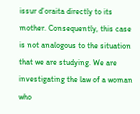issur d’oraita directly to its mother. Consequently, this case is not analogous to the situation that we are studying. We are investigating the law of a woman who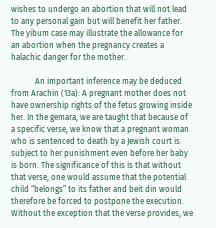wishes to undergo an abortion that will not lead to any personal gain but will benefit her father. The yibum case may illustrate the allowance for an abortion when the pregnancy creates a halachic danger for the mother.

            An important inference may be deduced from Arachin (13a): A pregnant mother does not have ownership rights of the fetus growing inside her. In the gemara, we are taught that because of a specific verse, we know that a pregnant woman who is sentenced to death by a Jewish court is subject to her punishment even before her baby is born. The significance of this is that without that verse, one would assume that the potential child “belongs” to its father and beit din would therefore be forced to postpone the execution. Without the exception that the verse provides, we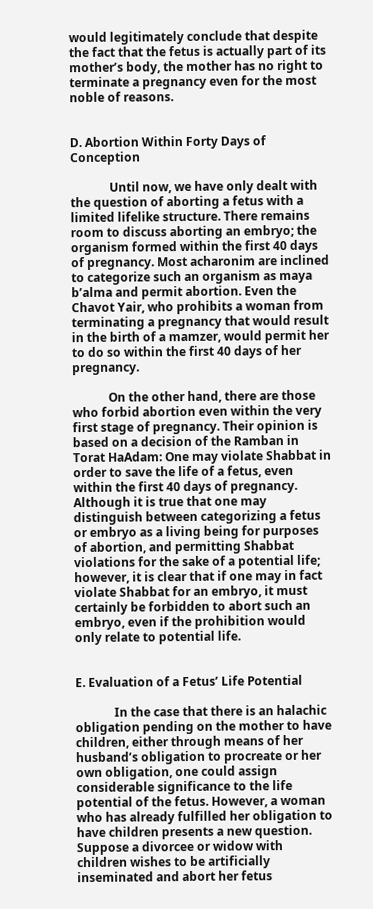would legitimately conclude that despite the fact that the fetus is actually part of its mother’s body, the mother has no right to terminate a pregnancy even for the most noble of reasons.


D. Abortion Within Forty Days of Conception

             Until now, we have only dealt with the question of aborting a fetus with a limited lifelike structure. There remains room to discuss aborting an embryo; the organism formed within the first 40 days of pregnancy. Most acharonim are inclined to categorize such an organism as maya b’alma and permit abortion. Even the Chavot Yair, who prohibits a woman from terminating a pregnancy that would result in the birth of a mamzer, would permit her to do so within the first 40 days of her pregnancy.

            On the other hand, there are those who forbid abortion even within the very first stage of pregnancy. Their opinion is based on a decision of the Ramban in Torat HaAdam: One may violate Shabbat in order to save the life of a fetus, even within the first 40 days of pregnancy. Although it is true that one may distinguish between categorizing a fetus or embryo as a living being for purposes of abortion, and permitting Shabbat violations for the sake of a potential life; however, it is clear that if one may in fact violate Shabbat for an embryo, it must certainly be forbidden to abort such an embryo, even if the prohibition would only relate to potential life.


E. Evaluation of a Fetus’ Life Potential

             In the case that there is an halachic obligation pending on the mother to have children, either through means of her husband’s obligation to procreate or her own obligation, one could assign considerable significance to the life potential of the fetus. However, a woman who has already fulfilled her obligation to have children presents a new question. Suppose a divorcee or widow with children wishes to be artificially inseminated and abort her fetus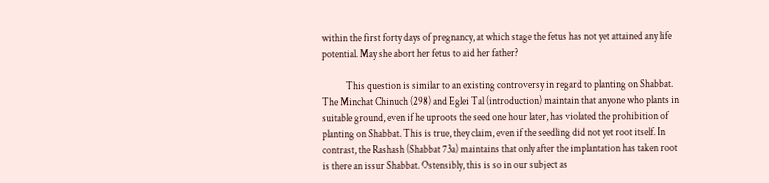within the first forty days of pregnancy, at which stage the fetus has not yet attained any life potential. May she abort her fetus to aid her father?

            This question is similar to an existing controversy in regard to planting on Shabbat. The Minchat Chinuch (298) and Eglei Tal (introduction) maintain that anyone who plants in suitable ground, even if he uproots the seed one hour later, has violated the prohibition of planting on Shabbat. This is true, they claim, even if the seedling did not yet root itself. In contrast, the Rashash (Shabbat 73a) maintains that only after the implantation has taken root is there an issur Shabbat. Ostensibly, this is so in our subject as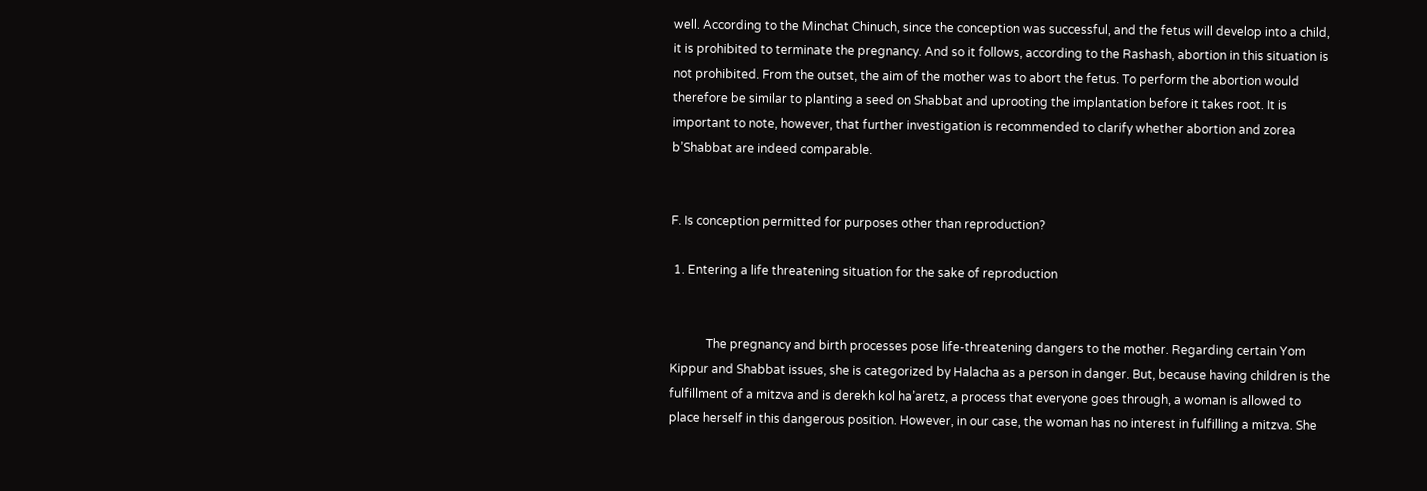well. According to the Minchat Chinuch, since the conception was successful, and the fetus will develop into a child, it is prohibited to terminate the pregnancy. And so it follows, according to the Rashash, abortion in this situation is not prohibited. From the outset, the aim of the mother was to abort the fetus. To perform the abortion would therefore be similar to planting a seed on Shabbat and uprooting the implantation before it takes root. It is important to note, however, that further investigation is recommended to clarify whether abortion and zorea b’Shabbat are indeed comparable.


F. Is conception permitted for purposes other than reproduction?

 1. Entering a life threatening situation for the sake of reproduction


            The pregnancy and birth processes pose life-threatening dangers to the mother. Regarding certain Yom Kippur and Shabbat issues, she is categorized by Halacha as a person in danger. But, because having children is the fulfillment of a mitzva and is derekh kol ha’aretz, a process that everyone goes through, a woman is allowed to place herself in this dangerous position. However, in our case, the woman has no interest in fulfilling a mitzva. She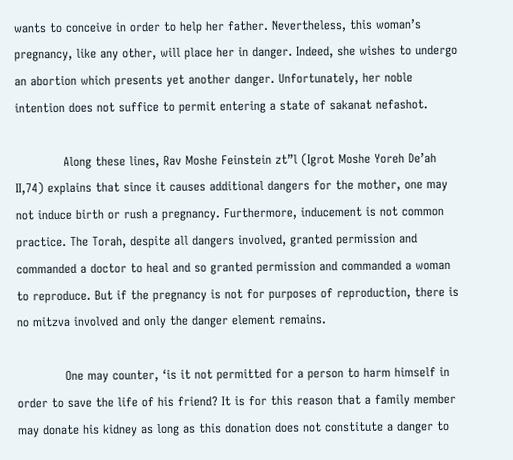wants to conceive in order to help her father. Nevertheless, this woman’s pregnancy, like any other, will place her in danger. Indeed, she wishes to undergo an abortion which presents yet another danger. Unfortunately, her noble intention does not suffice to permit entering a state of sakanat nefashot.

            Along these lines, Rav Moshe Feinstein zt”l (Igrot Moshe Yoreh De’ah II,74) explains that since it causes additional dangers for the mother, one may not induce birth or rush a pregnancy. Furthermore, inducement is not common practice. The Torah, despite all dangers involved, granted permission and commanded a doctor to heal and so granted permission and commanded a woman to reproduce. But if the pregnancy is not for purposes of reproduction, there is no mitzva involved and only the danger element remains.

            One may counter, ‘is it not permitted for a person to harm himself in order to save the life of his friend? It is for this reason that a family member may donate his kidney as long as this donation does not constitute a danger to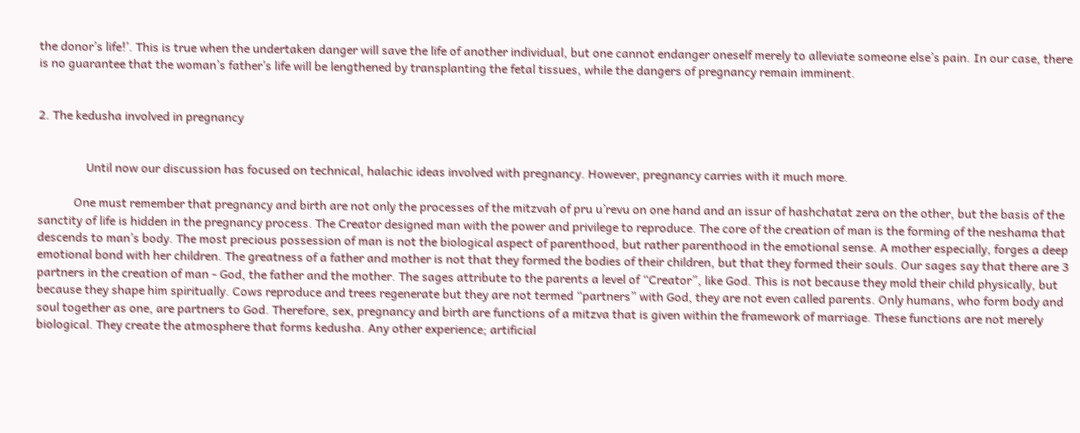the donor’s life!’. This is true when the undertaken danger will save the life of another individual, but one cannot endanger oneself merely to alleviate someone else’s pain. In our case, there is no guarantee that the woman’s father’s life will be lengthened by transplanting the fetal tissues, while the dangers of pregnancy remain imminent.


2. The kedusha involved in pregnancy


                Until now our discussion has focused on technical, halachic ideas involved with pregnancy. However, pregnancy carries with it much more.

            One must remember that pregnancy and birth are not only the processes of the mitzvah of pru u’revu on one hand and an issur of hashchatat zera on the other, but the basis of the sanctity of life is hidden in the pregnancy process. The Creator designed man with the power and privilege to reproduce. The core of the creation of man is the forming of the neshama that descends to man’s body. The most precious possession of man is not the biological aspect of parenthood, but rather parenthood in the emotional sense. A mother especially, forges a deep emotional bond with her children. The greatness of a father and mother is not that they formed the bodies of their children, but that they formed their souls. Our sages say that there are 3 partners in the creation of man - God, the father and the mother. The sages attribute to the parents a level of “Creator”, like God. This is not because they mold their child physically, but because they shape him spiritually. Cows reproduce and trees regenerate but they are not termed “partners” with God, they are not even called parents. Only humans, who form body and soul together as one, are partners to God. Therefore, sex, pregnancy and birth are functions of a mitzva that is given within the framework of marriage. These functions are not merely biological. They create the atmosphere that forms kedusha. Any other experience; artificial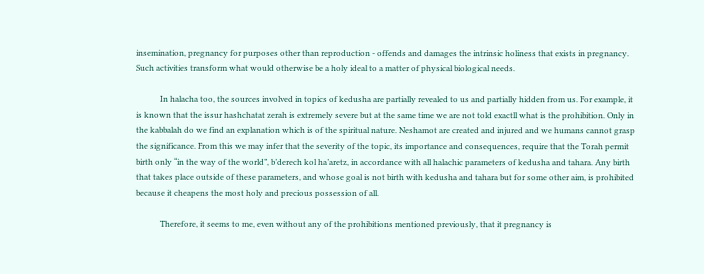insemination, pregnancy for purposes other than reproduction - offends and damages the intrinsic holiness that exists in pregnancy. Such activities transform what would otherwise be a holy ideal to a matter of physical biological needs.

            In halacha too, the sources involved in topics of kedusha are partially revealed to us and partially hidden from us. For example, it is known that the issur hashchatat zerah is extremely severe but at the same time we are not told exactll what is the prohibition. Only in the kabbalah do we find an explanation which is of the spiritual nature. Neshamot are created and injured and we humans cannot grasp the significance. From this we may infer that the severity of the topic, its importance and consequences, require that the Torah permit birth only “in the way of the world”, b’derech kol ha’aretz, in accordance with all halachic parameters of kedusha and tahara. Any birth that takes place outside of these parameters, and whose goal is not birth with kedusha and tahara but for some other aim, is prohibited because it cheapens the most holy and precious possession of all.

            Therefore, it seems to me, even without any of the prohibitions mentioned previously, that it pregnancy is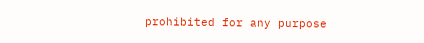prohibited for any purpose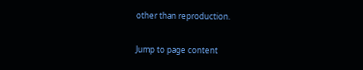other than reproduction.

Jump to page content